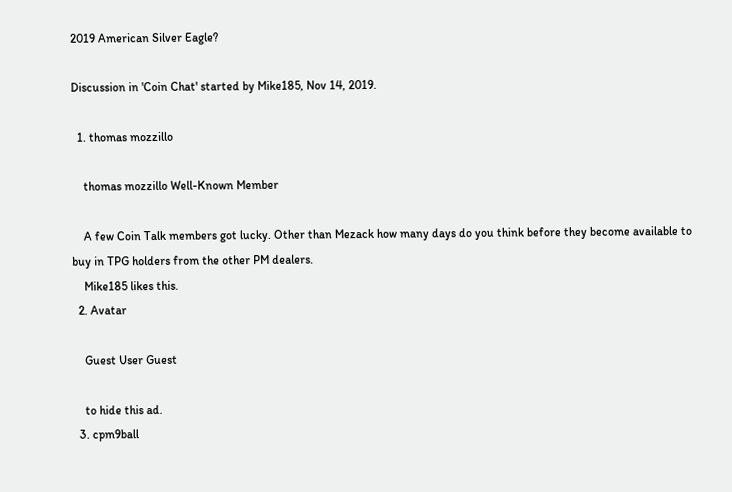2019 American Silver Eagle?

Discussion in 'Coin Chat' started by Mike185, Nov 14, 2019.

  1. thomas mozzillo

    thomas mozzillo Well-Known Member

    A few Coin Talk members got lucky. Other than Mezack how many days do you think before they become available to buy in TPG holders from the other PM dealers.
    Mike185 likes this.
  2. Avatar

    Guest User Guest

    to hide this ad.
  3. cpm9ball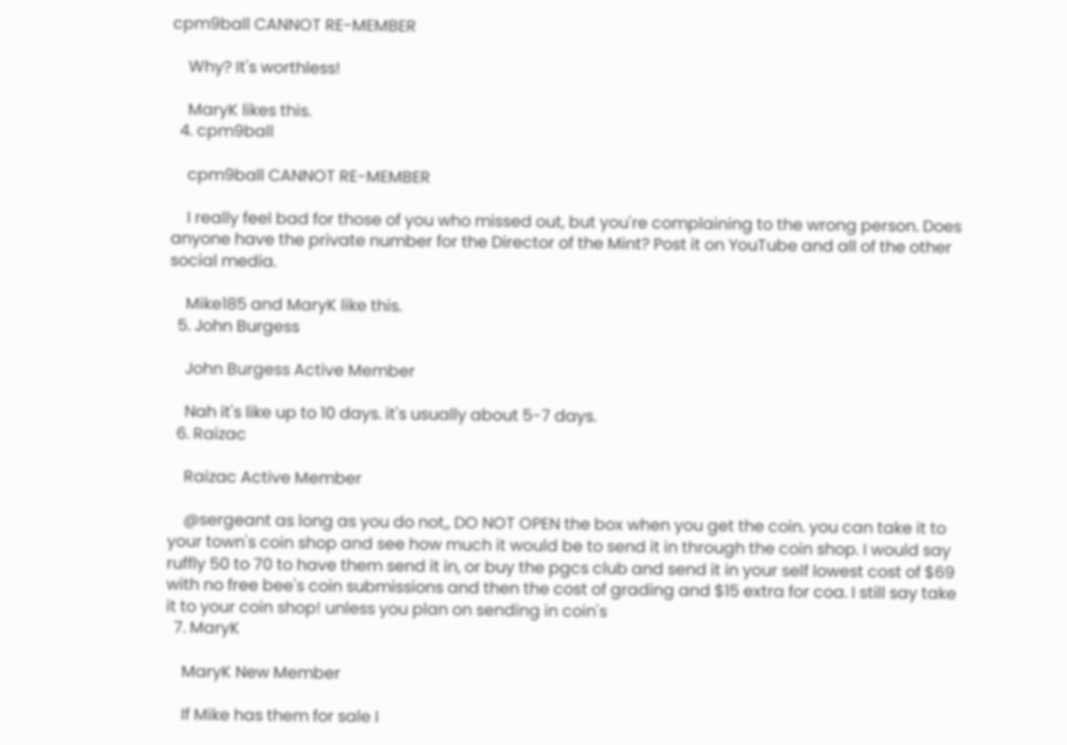cpm9ball CANNOT RE-MEMBER

    Why? It's worthless!

    MaryK likes this.
  4. cpm9ball

    cpm9ball CANNOT RE-MEMBER

    I really feel bad for those of you who missed out, but you're complaining to the wrong person. Does anyone have the private number for the Director of the Mint? Post it on YouTube and all of the other social media.

    Mike185 and MaryK like this.
  5. John Burgess

    John Burgess Active Member

    Nah it's like up to 10 days. it's usually about 5-7 days.
  6. Raizac

    Raizac Active Member

    @sergeant as long as you do not,, DO NOT OPEN the box when you get the coin. you can take it to your town's coin shop and see how much it would be to send it in through the coin shop. I would say ruffly 50 to 70 to have them send it in, or buy the pgcs club and send it in your self lowest cost of $69 with no free bee's coin submissions and then the cost of grading and $15 extra for coa. I still say take it to your coin shop! unless you plan on sending in coin's
  7. MaryK

    MaryK New Member

    If Mike has them for sale I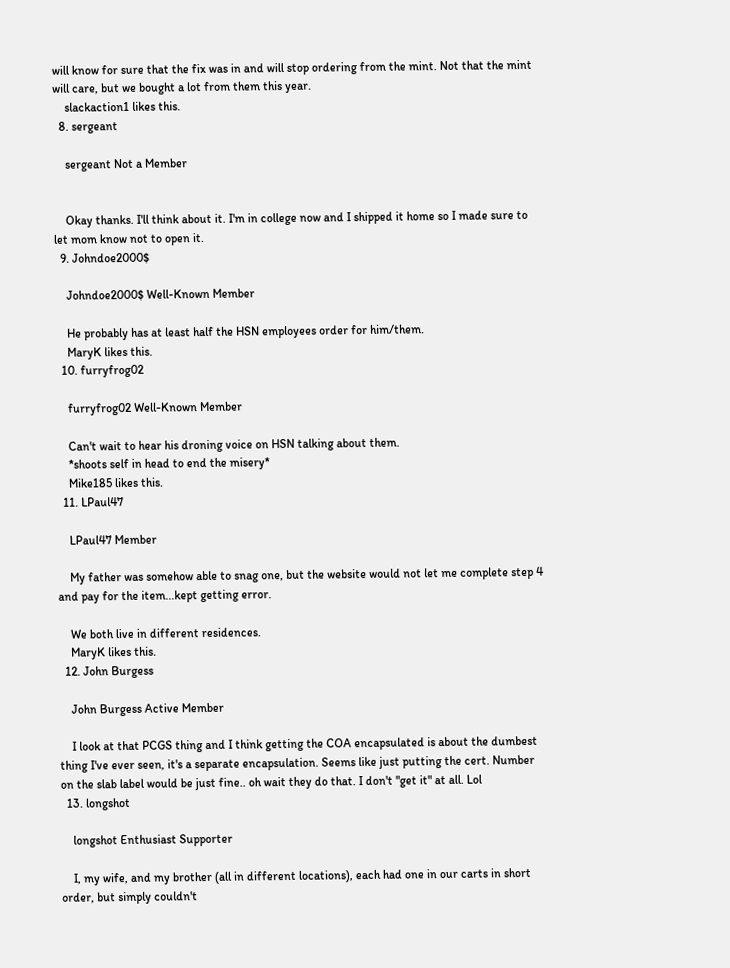will know for sure that the fix was in and will stop ordering from the mint. Not that the mint will care, but we bought a lot from them this year.
    slackaction1 likes this.
  8. sergeant

    sergeant Not a Member


    Okay thanks. I'll think about it. I'm in college now and I shipped it home so I made sure to let mom know not to open it.
  9. Johndoe2000$

    Johndoe2000$ Well-Known Member

    He probably has at least half the HSN employees order for him/them.
    MaryK likes this.
  10. furryfrog02

    furryfrog02 Well-Known Member

    Can't wait to hear his droning voice on HSN talking about them.
    *shoots self in head to end the misery*
    Mike185 likes this.
  11. LPaul47

    LPaul47 Member

    My father was somehow able to snag one, but the website would not let me complete step 4 and pay for the item...kept getting error.

    We both live in different residences.
    MaryK likes this.
  12. John Burgess

    John Burgess Active Member

    I look at that PCGS thing and I think getting the COA encapsulated is about the dumbest thing I've ever seen, it's a separate encapsulation. Seems like just putting the cert. Number on the slab label would be just fine.. oh wait they do that. I don't "get it" at all. Lol
  13. longshot

    longshot Enthusiast Supporter

    I, my wife, and my brother (all in different locations), each had one in our carts in short order, but simply couldn't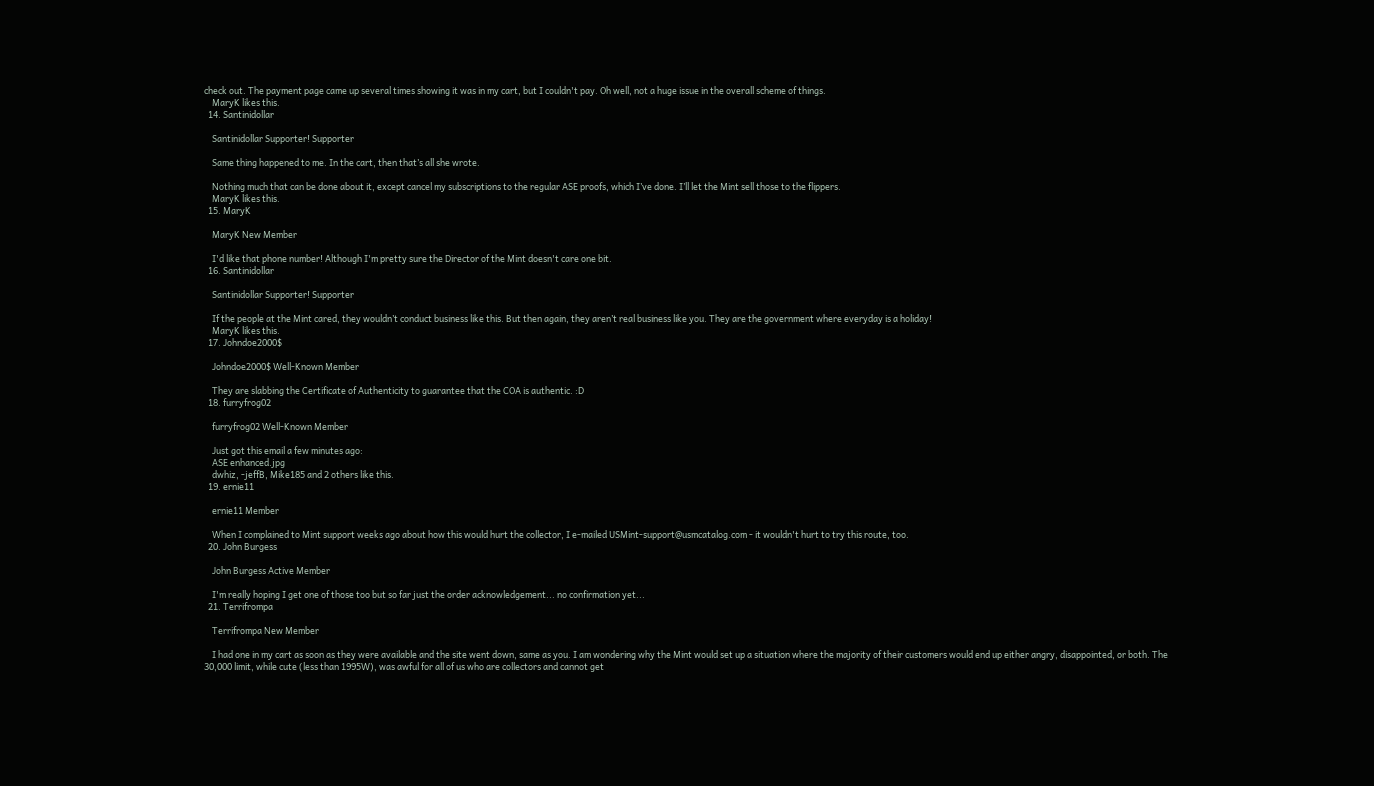check out. The payment page came up several times showing it was in my cart, but I couldn't pay. Oh well, not a huge issue in the overall scheme of things.
    MaryK likes this.
  14. Santinidollar

    Santinidollar Supporter! Supporter

    Same thing happened to me. In the cart, then that’s all she wrote.

    Nothing much that can be done about it, except cancel my subscriptions to the regular ASE proofs, which I’ve done. I’ll let the Mint sell those to the flippers.
    MaryK likes this.
  15. MaryK

    MaryK New Member

    I'd like that phone number! Although I'm pretty sure the Director of the Mint doesn't care one bit.
  16. Santinidollar

    Santinidollar Supporter! Supporter

    If the people at the Mint cared, they wouldn’t conduct business like this. But then again, they aren’t real business like you. They are the government where everyday is a holiday!
    MaryK likes this.
  17. Johndoe2000$

    Johndoe2000$ Well-Known Member

    They are slabbing the Certificate of Authenticity to guarantee that the COA is authentic. :D
  18. furryfrog02

    furryfrog02 Well-Known Member

    Just got this email a few minutes ago:
    ASE enhanced.jpg
    dwhiz, -jeffB, Mike185 and 2 others like this.
  19. ernie11

    ernie11 Member

    When I complained to Mint support weeks ago about how this would hurt the collector, I e-mailed USMint-support@usmcatalog.com - it wouldn't hurt to try this route, too.
  20. John Burgess

    John Burgess Active Member

    I'm really hoping I get one of those too but so far just the order acknowledgement... no confirmation yet...
  21. Terrifrompa

    Terrifrompa New Member

    I had one in my cart as soon as they were available and the site went down, same as you. I am wondering why the Mint would set up a situation where the majority of their customers would end up either angry, disappointed, or both. The 30,000 limit, while cute (less than 1995W), was awful for all of us who are collectors and cannot get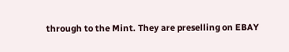through to the Mint. They are preselling on EBAY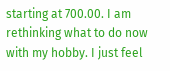starting at 700.00. I am rethinking what to do now with my hobby. I just feel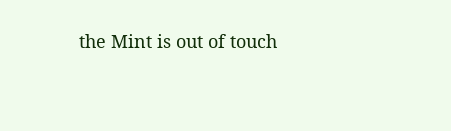the Mint is out of touch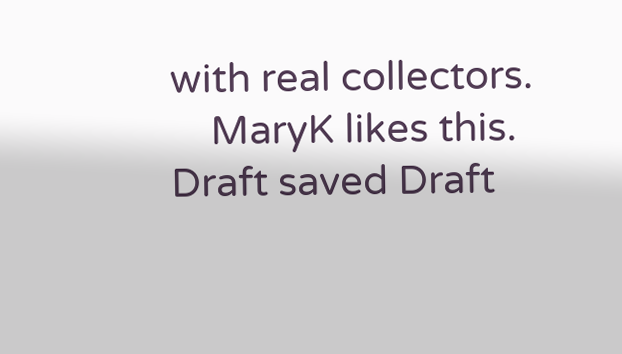with real collectors.
    MaryK likes this.
Draft saved Draft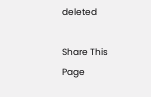deleted

Share This Page